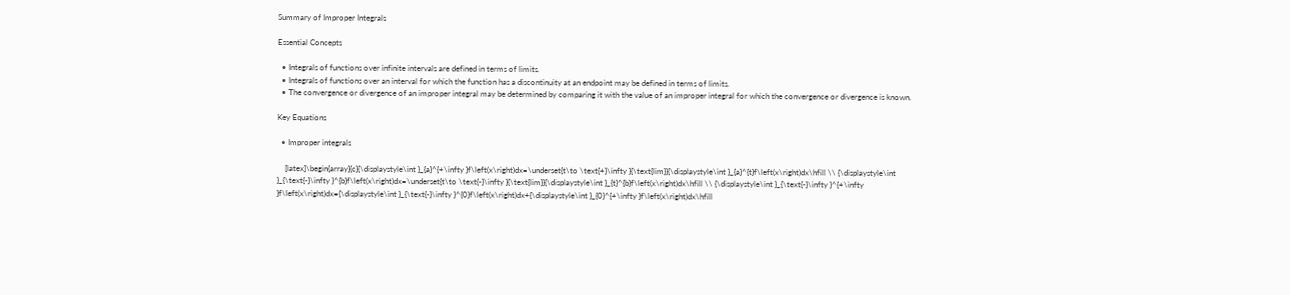Summary of Improper Integrals

Essential Concepts

  • Integrals of functions over infinite intervals are defined in terms of limits.
  • Integrals of functions over an interval for which the function has a discontinuity at an endpoint may be defined in terms of limits.
  • The convergence or divergence of an improper integral may be determined by comparing it with the value of an improper integral for which the convergence or divergence is known.

Key Equations

  • Improper integrals

    [latex]\begin{array}{c}{\displaystyle\int }_{a}^{+\infty }f\left(x\right)dx=\underset{t\to \text{+}\infty }{\text{lim}}{\displaystyle\int }_{a}^{t}f\left(x\right)dx\hfill \\ {\displaystyle\int }_{\text{-}\infty }^{b}f\left(x\right)dx=\underset{t\to \text{-}\infty }{\text{lim}}{\displaystyle\int }_{t}^{b}f\left(x\right)dx\hfill \\ {\displaystyle\int }_{\text{-}\infty }^{+\infty }f\left(x\right)dx={\displaystyle\int }_{\text{-}\infty }^{0}f\left(x\right)dx+{\displaystyle\int }_{0}^{+\infty }f\left(x\right)dx\hfill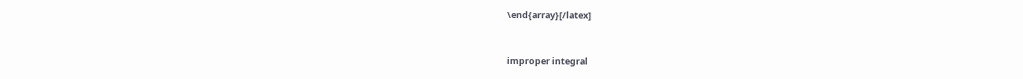\end{array}[/latex]


improper integral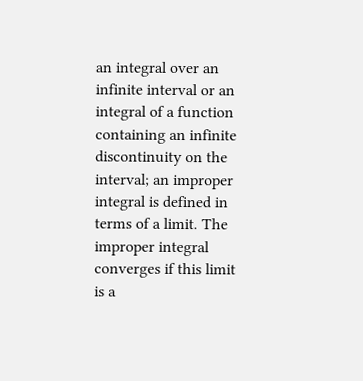an integral over an infinite interval or an integral of a function containing an infinite discontinuity on the interval; an improper integral is defined in terms of a limit. The improper integral converges if this limit is a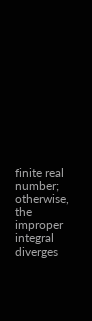finite real number; otherwise, the improper integral diverges